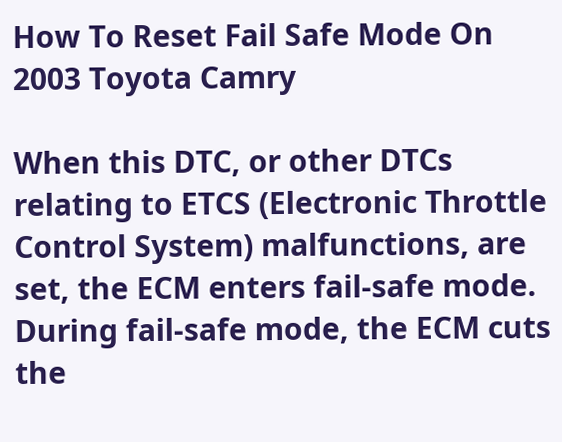How To Reset Fail Safe Mode On 2003 Toyota Camry

When this DTC, or other DTCs relating to ETCS (Electronic Throttle Control System) malfunctions, are set, the ECM enters fail-safe mode. During fail-safe mode, the ECM cuts the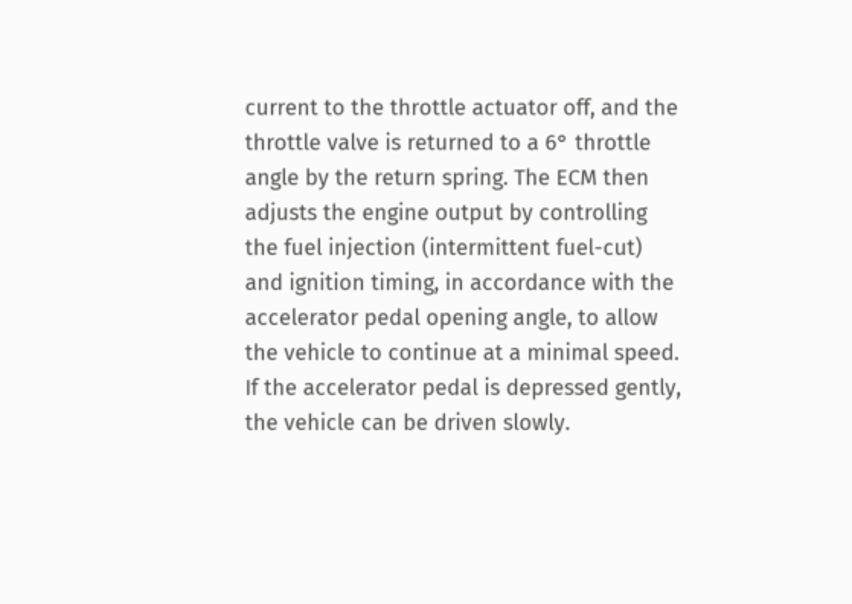current to the throttle actuator off, and the throttle valve is returned to a 6° throttle angle by the return spring. The ECM then adjusts the engine output by controlling the fuel injection (intermittent fuel-cut) and ignition timing, in accordance with the accelerator pedal opening angle, to allow the vehicle to continue at a minimal speed. If the accelerator pedal is depressed gently, the vehicle can be driven slowly.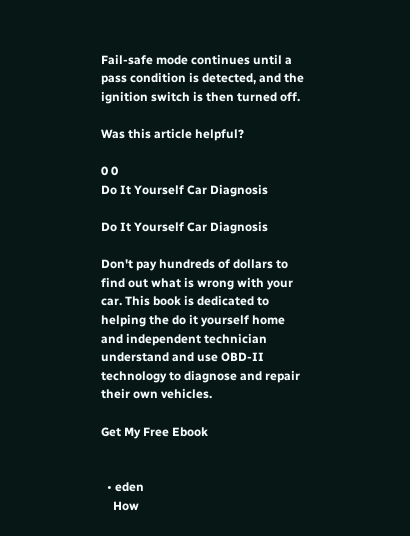Fail-safe mode continues until a pass condition is detected, and the ignition switch is then turned off.

Was this article helpful?

0 0
Do It Yourself Car Diagnosis

Do It Yourself Car Diagnosis

Don't pay hundreds of dollars to find out what is wrong with your car. This book is dedicated to helping the do it yourself home and independent technician understand and use OBD-II technology to diagnose and repair their own vehicles.

Get My Free Ebook


  • eden
    How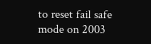to reset fail safe mode on 2003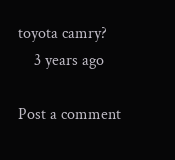toyota camry?
    3 years ago

Post a comment